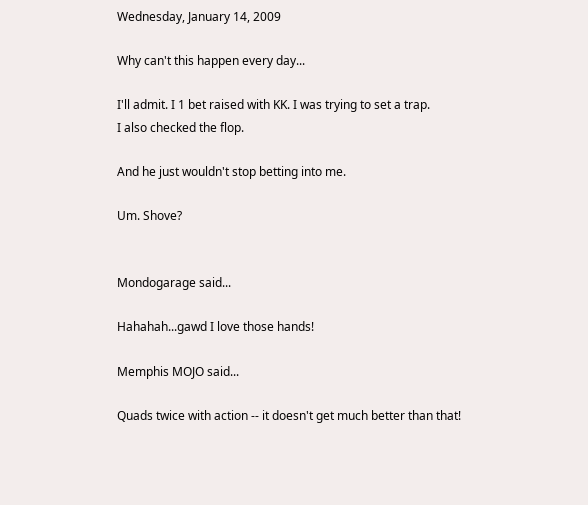Wednesday, January 14, 2009

Why can't this happen every day...

I'll admit. I 1 bet raised with KK. I was trying to set a trap.
I also checked the flop.

And he just wouldn't stop betting into me.

Um. Shove?


Mondogarage said...

Hahahah...gawd I love those hands!

Memphis MOJO said...

Quads twice with action -- it doesn't get much better than that!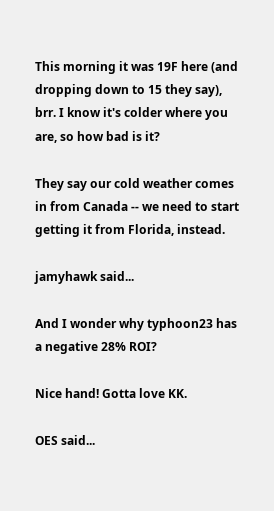This morning it was 19F here (and dropping down to 15 they say), brr. I know it's colder where you are, so how bad is it?

They say our cold weather comes in from Canada -- we need to start getting it from Florida, instead.

jamyhawk said...

And I wonder why typhoon23 has a negative 28% ROI?

Nice hand! Gotta love KK.

OES said...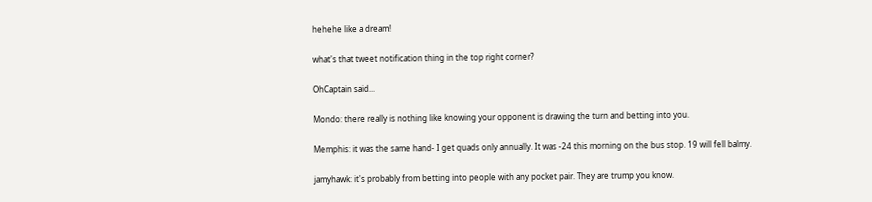hehehe like a dream!

what's that tweet notification thing in the top right corner?

OhCaptain said...

Mondo: there really is nothing like knowing your opponent is drawing the turn and betting into you.

Memphis: it was the same hand- I get quads only annually. It was -24 this morning on the bus stop. 19 will fell balmy.

jamyhawk: it's probably from betting into people with any pocket pair. They are trump you know.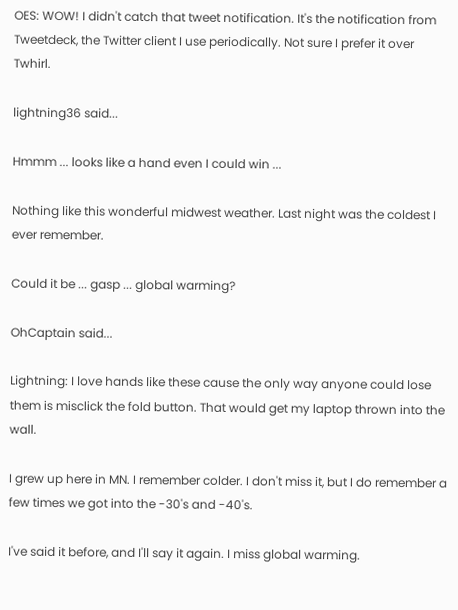OES: WOW! I didn't catch that tweet notification. It's the notification from Tweetdeck, the Twitter client I use periodically. Not sure I prefer it over Twhirl.

lightning36 said...

Hmmm ... looks like a hand even I could win ...

Nothing like this wonderful midwest weather. Last night was the coldest I ever remember.

Could it be ... gasp ... global warming?

OhCaptain said...

Lightning: I love hands like these cause the only way anyone could lose them is misclick the fold button. That would get my laptop thrown into the wall.

I grew up here in MN. I remember colder. I don't miss it, but I do remember a few times we got into the -30's and -40's.

I've said it before, and I'll say it again. I miss global warming.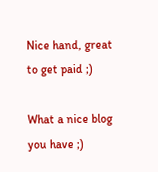Nice hand, great to get paid ;)

What a nice blog you have ;)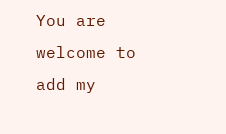You are welcome to add my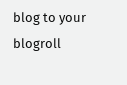blog to your blogroll